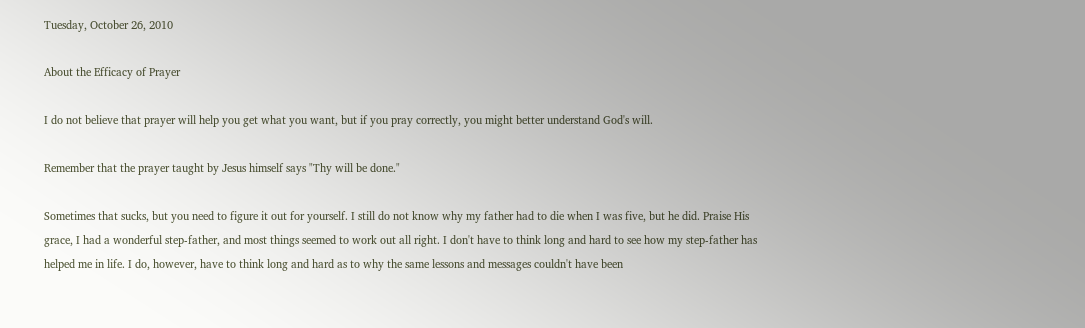Tuesday, October 26, 2010

About the Efficacy of Prayer

I do not believe that prayer will help you get what you want, but if you pray correctly, you might better understand God's will.

Remember that the prayer taught by Jesus himself says "Thy will be done."

Sometimes that sucks, but you need to figure it out for yourself. I still do not know why my father had to die when I was five, but he did. Praise His grace, I had a wonderful step-father, and most things seemed to work out all right. I don't have to think long and hard to see how my step-father has helped me in life. I do, however, have to think long and hard as to why the same lessons and messages couldn't have been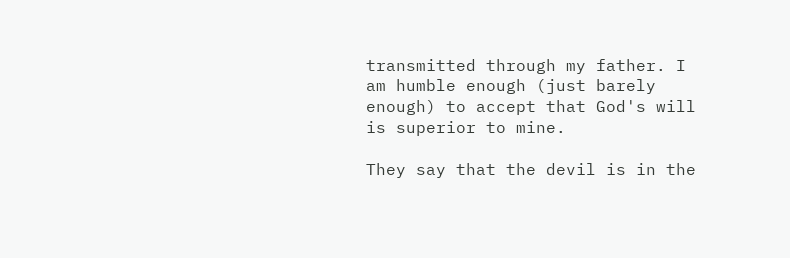transmitted through my father. I am humble enough (just barely enough) to accept that God's will is superior to mine.

They say that the devil is in the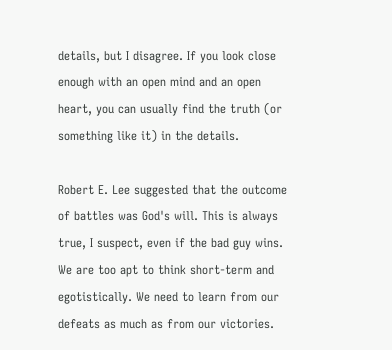details, but I disagree. If you look close enough with an open mind and an open heart, you can usually find the truth (or something like it) in the details.

Robert E. Lee suggested that the outcome of battles was God's will. This is always true, I suspect, even if the bad guy wins. We are too apt to think short-term and egotistically. We need to learn from our defeats as much as from our victories.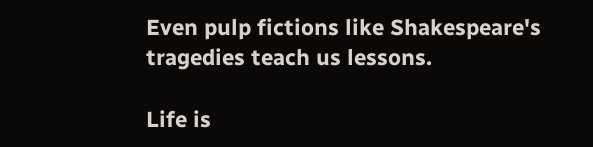Even pulp fictions like Shakespeare's tragedies teach us lessons.

Life is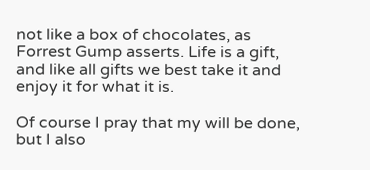not like a box of chocolates, as Forrest Gump asserts. Life is a gift, and like all gifts we best take it and enjoy it for what it is.

Of course I pray that my will be done, but I also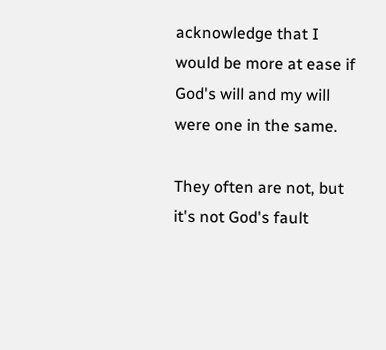acknowledge that I would be more at ease if God's will and my will were one in the same.

They often are not, but it's not God's fault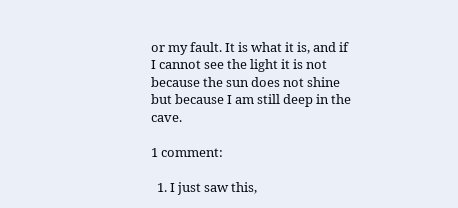or my fault. It is what it is, and if I cannot see the light it is not because the sun does not shine but because I am still deep in the cave.

1 comment:

  1. I just saw this,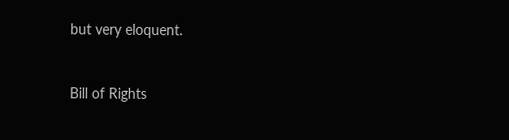but very eloquent.


Bill of Rights